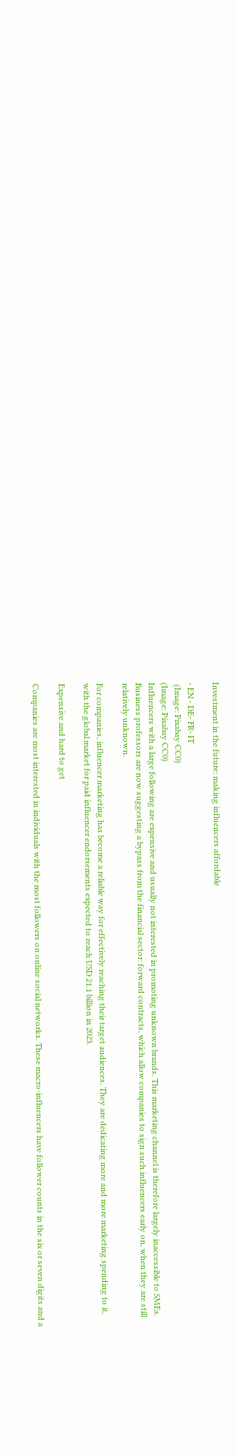Investment in the future: making influencers affordable

- EN - DE- FR- IT
 (Image: Pixabay CC0)
(Image: Pixabay CC0)
Influencers with a large following are expensive and usually not interested in promoting unknown brands. This marketing channel is therefore largely inaccessible to SMEs. Business professors are now suggesting a bypass from the financial sector: forward contracts, which allow companies to sign such influencers early on, when they are still relatively unknown.

For companies, influencer marketing has become a reliable way for effectively reaching their target audiences. They are dedicating more and more marketing spending to it, with the global market for paid influencer endorsements expected to reach USD 21.1 billion in 2023.

Expensive and hard to get

Companies are most interested in individuals with the most followers on online social networks. These macro-influencers have follower counts in the six or seven digits and a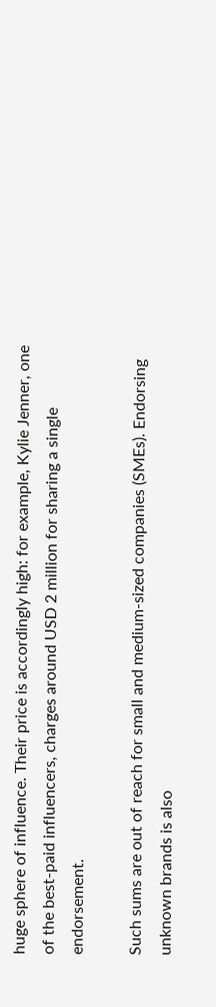huge sphere of influence. Their price is accordingly high: for example, Kylie Jenner, one of the best-paid influencers, charges around USD 2 million for sharing a single endorsement.

Such sums are out of reach for small and medium-sized companies (SMEs). Endorsing unknown brands is also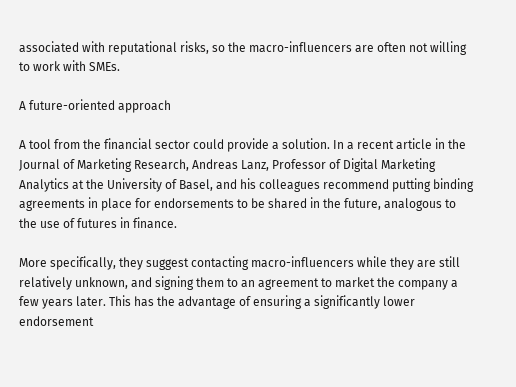associated with reputational risks, so the macro-influencers are often not willing to work with SMEs.

A future-oriented approach

A tool from the financial sector could provide a solution. In a recent article in the Journal of Marketing Research, Andreas Lanz, Professor of Digital Marketing Analytics at the University of Basel, and his colleagues recommend putting binding agreements in place for endorsements to be shared in the future, analogous to the use of futures in finance.

More specifically, they suggest contacting macro-influencers while they are still relatively unknown, and signing them to an agreement to market the company a few years later. This has the advantage of ensuring a significantly lower endorsement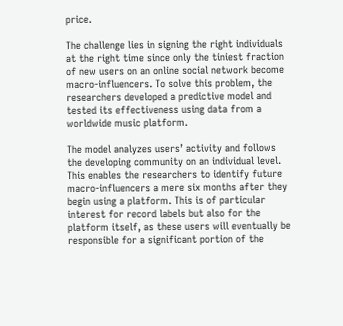price.

The challenge lies in signing the right individuals at the right time since only the tiniest fraction of new users on an online social network become macro-influencers. To solve this problem, the researchers developed a predictive model and tested its effectiveness using data from a worldwide music platform.

The model analyzes users’ activity and follows the developing community on an individual level. This enables the researchers to identify future macro-influencers a mere six months after they begin using a platform. This is of particular interest for record labels but also for the platform itself, as these users will eventually be responsible for a significant portion of the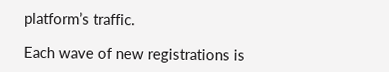platform’s traffic.

Each wave of new registrations is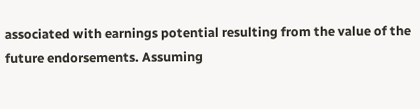associated with earnings potential resulting from the value of the future endorsements. Assuming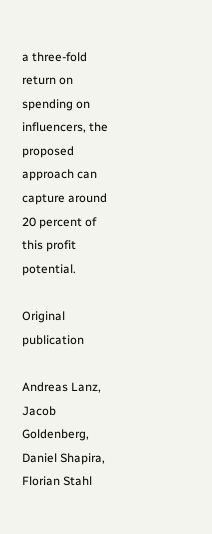a three-fold return on spending on influencers, the proposed approach can capture around 20 percent of this profit potential.

Original publication

Andreas Lanz, Jacob Goldenberg, Daniel Shapira, Florian Stahl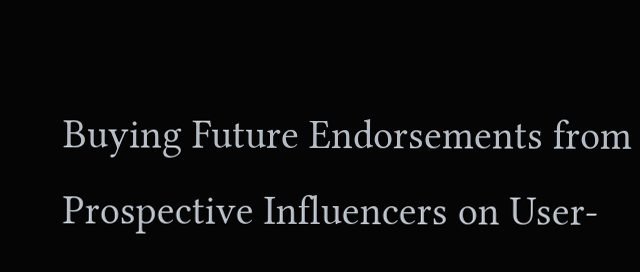Buying Future Endorsements from Prospective Influencers on User-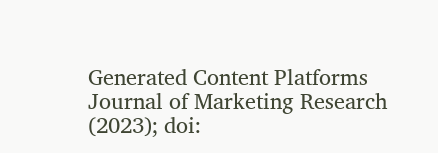Generated Content Platforms
Journal of Marketing Research (2023); doi: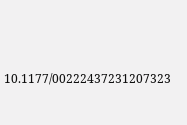10.1177/00222437231207323